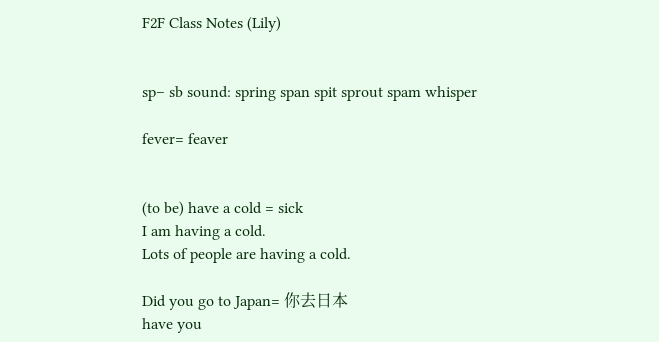F2F Class Notes (Lily)


sp– sb sound: spring span spit sprout spam whisper

fever= feaver


(to be) have a cold = sick
I am having a cold.
Lots of people are having a cold.

Did you go to Japan= 你去日本
have you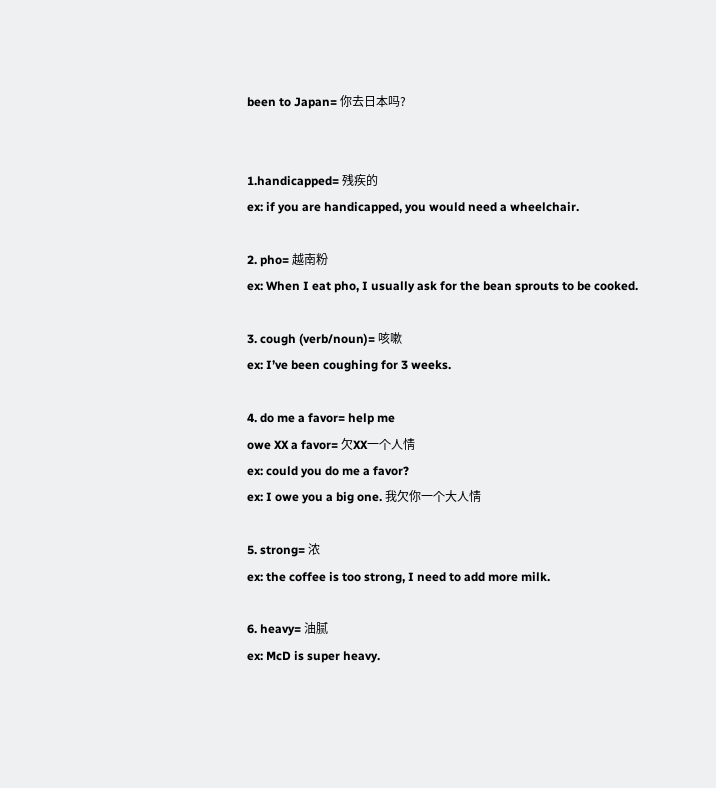been to Japan= 你去日本吗?


1.handicapped= 残疾的
ex: if you are handicapped, you would need a wheelchair.

2. pho= 越南粉
ex: When I eat pho, I usually ask for the bean sprouts to be cooked.

3. cough (verb/noun)= 咳嗽
ex: I’ve been coughing for 3 weeks.

4. do me a favor= help me
owe XX a favor= 欠XX一个人情
ex: could you do me a favor?
ex: I owe you a big one. 我欠你一个大人情

5. strong= 浓
ex: the coffee is too strong, I need to add more milk.

6. heavy= 油腻
ex: McD is super heavy.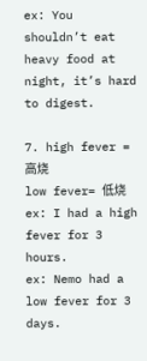ex: You shouldn’t eat heavy food at night, it’s hard to digest.

7. high fever = 高烧
low fever= 低烧
ex: I had a high fever for 3 hours.
ex: Nemo had a low fever for 3 days.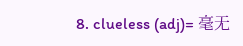8. clueless (adj)= 毫无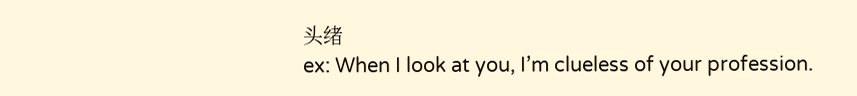头绪
ex: When I look at you, I’m clueless of your profession.